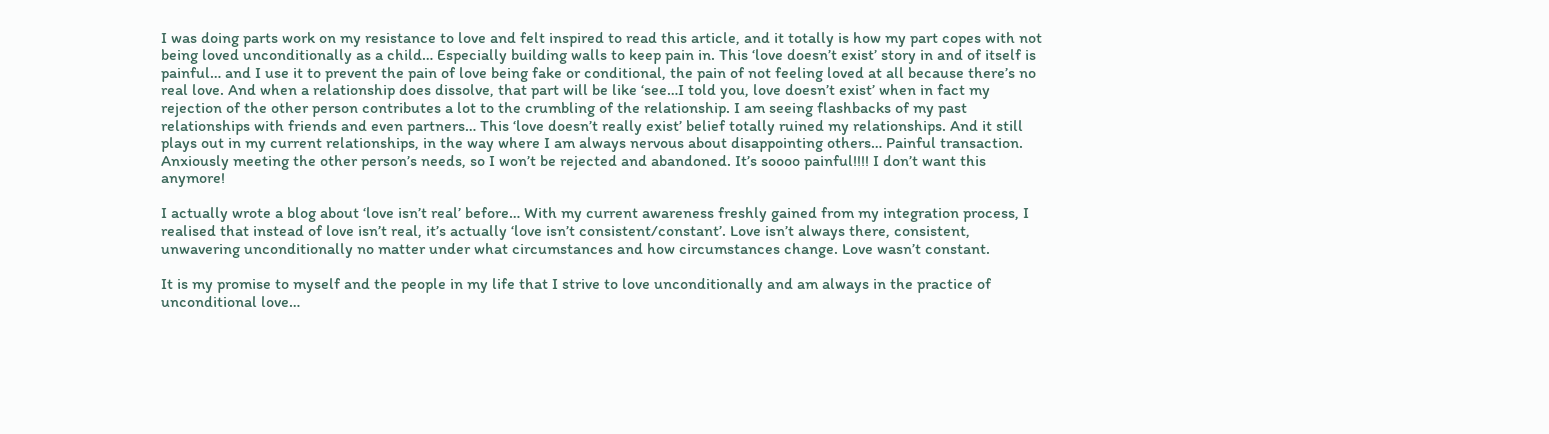I was doing parts work on my resistance to love and felt inspired to read this article, and it totally is how my part copes with not being loved unconditionally as a child… Especially building walls to keep pain in. This ‘love doesn’t exist’ story in and of itself is painful… and I use it to prevent the pain of love being fake or conditional, the pain of not feeling loved at all because there’s no real love. And when a relationship does dissolve, that part will be like ‘see…I told you, love doesn’t exist’ when in fact my rejection of the other person contributes a lot to the crumbling of the relationship. I am seeing flashbacks of my past relationships with friends and even partners… This ‘love doesn’t really exist’ belief totally ruined my relationships. And it still plays out in my current relationships, in the way where I am always nervous about disappointing others… Painful transaction. Anxiously meeting the other person’s needs, so I won’t be rejected and abandoned. It’s soooo painful!!!! I don’t want this anymore!

I actually wrote a blog about ‘love isn’t real’ before… With my current awareness freshly gained from my integration process, I realised that instead of love isn’t real, it’s actually ‘love isn’t consistent/constant’. Love isn’t always there, consistent, unwavering unconditionally no matter under what circumstances and how circumstances change. Love wasn’t constant.

It is my promise to myself and the people in my life that I strive to love unconditionally and am always in the practice of unconditional love…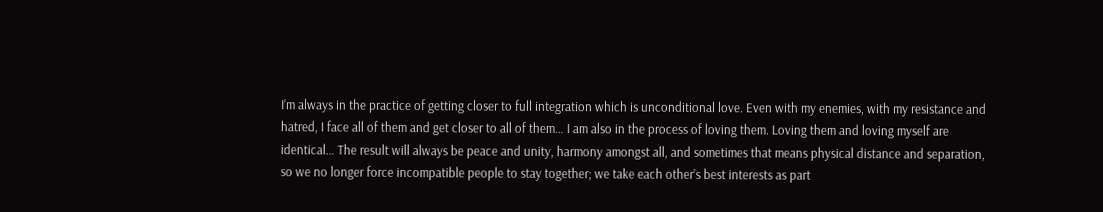I’m always in the practice of getting closer to full integration which is unconditional love. Even with my enemies, with my resistance and hatred, I face all of them and get closer to all of them… I am also in the process of loving them. Loving them and loving myself are identical… The result will always be peace and unity, harmony amongst all, and sometimes that means physical distance and separation, so we no longer force incompatible people to stay together; we take each other’s best interests as part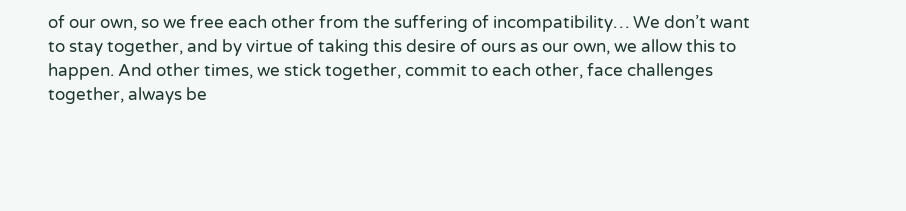of our own, so we free each other from the suffering of incompatibility… We don’t want to stay together, and by virtue of taking this desire of ours as our own, we allow this to happen. And other times, we stick together, commit to each other, face challenges together, always be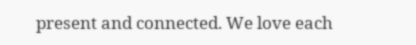present and connected. We love each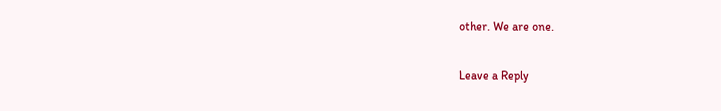other. We are one.

Leave a Reply